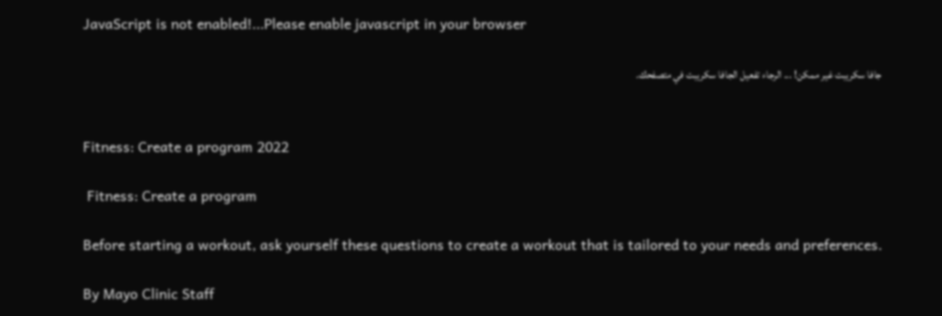JavaScript is not enabled!...Please enable javascript in your browser

جافا سكريبت غير ممكن! ... الرجاء تفعيل الجافا سكريبت في متصفحك.


Fitness: Create a program 2022

 Fitness: Create a program

Before starting a workout, ask yourself these questions to create a workout that is tailored to your needs and preferences.

By Mayo Clinic Staff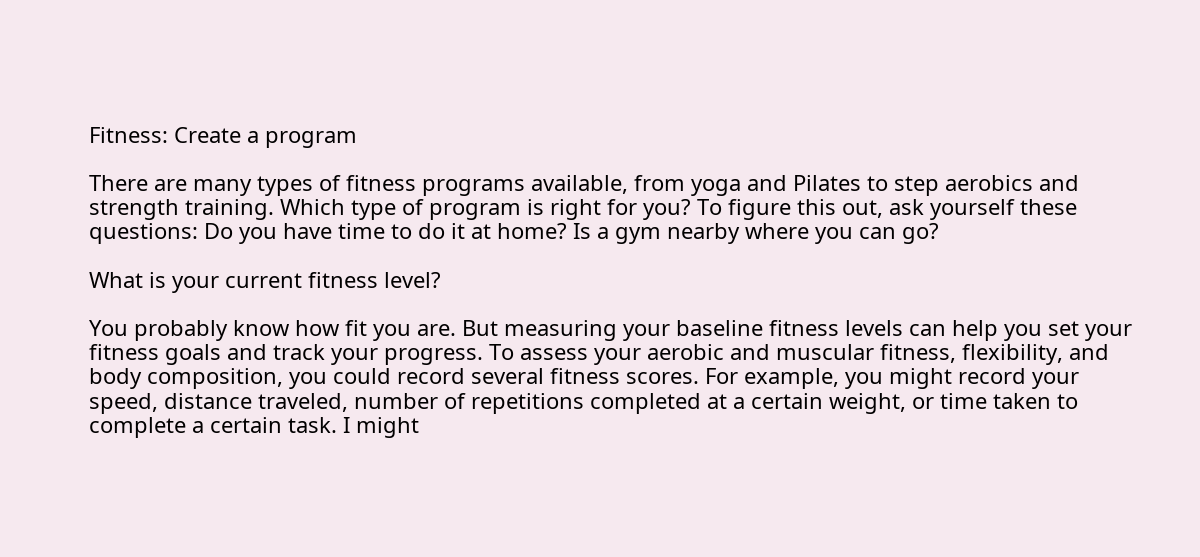Fitness: Create a program

There are many types of fitness programs available, from yoga and Pilates to step aerobics and strength training. Which type of program is right for you? To figure this out, ask yourself these questions: Do you have time to do it at home? Is a gym nearby where you can go?

What is your current fitness level?

You probably know how fit you are. But measuring your baseline fitness levels can help you set your fitness goals and track your progress. To assess your aerobic and muscular fitness, flexibility, and body composition, you could record several fitness scores. For example, you might record your speed, distance traveled, number of repetitions completed at a certain weight, or time taken to complete a certain task. I might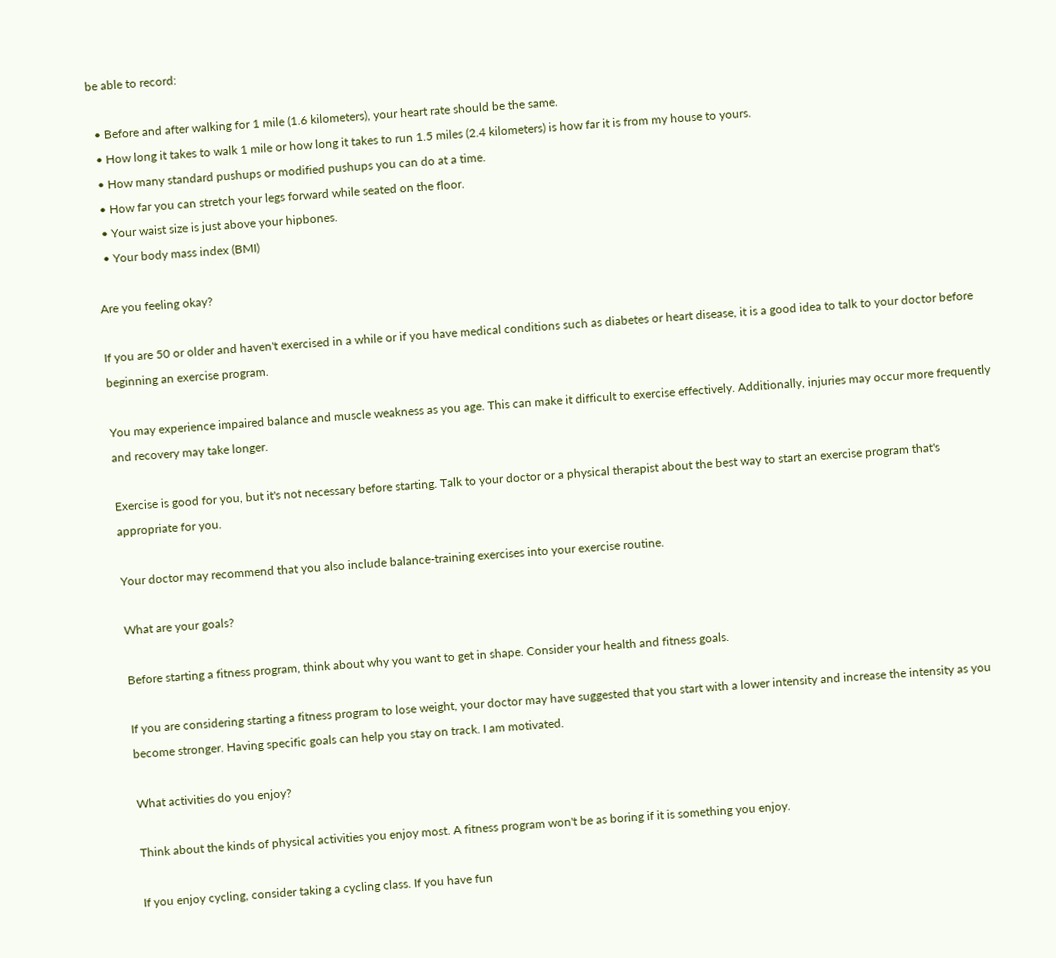be able to record:

  • Before and after walking for 1 mile (1.6 kilometers), your heart rate should be the same.
  • How long it takes to walk 1 mile or how long it takes to run 1.5 miles (2.4 kilometers) is how far it is from my house to yours.
  • How many standard pushups or modified pushups you can do at a time.
  • How far you can stretch your legs forward while seated on the floor.
  • Your waist size is just above your hipbones.
  • Your body mass index (BMI)

Are you feeling okay?

If you are 50 or older and haven't exercised in a while or if you have medical conditions such as diabetes or heart disease, it is a good idea to talk to your doctor before beginning an exercise program.

You may experience impaired balance and muscle weakness as you age. This can make it difficult to exercise effectively. Additionally, injuries may occur more frequently and recovery may take longer.

Exercise is good for you, but it's not necessary before starting. Talk to your doctor or a physical therapist about the best way to start an exercise program that's appropriate for you.

Your doctor may recommend that you also include balance-training exercises into your exercise routine.

What are your goals?

Before starting a fitness program, think about why you want to get in shape. Consider your health and fitness goals.

If you are considering starting a fitness program to lose weight, your doctor may have suggested that you start with a lower intensity and increase the intensity as you become stronger. Having specific goals can help you stay on track. I am motivated.

What activities do you enjoy?

Think about the kinds of physical activities you enjoy most. A fitness program won't be as boring if it is something you enjoy.

If you enjoy cycling, consider taking a cycling class. If you have fun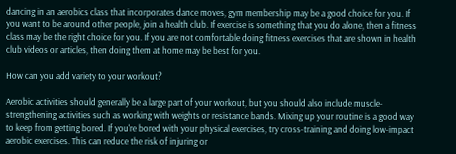dancing in an aerobics class that incorporates dance moves, gym membership may be a good choice for you. If you want to be around other people, join a health club. If exercise is something that you do alone, then a fitness class may be the right choice for you. If you are not comfortable doing fitness exercises that are shown in health club videos or articles, then doing them at home may be best for you.

How can you add variety to your workout?

Aerobic activities should generally be a large part of your workout, but you should also include muscle-strengthening activities such as working with weights or resistance bands. Mixing up your routine is a good way to keep from getting bored. If you're bored with your physical exercises, try cross-training and doing low-impact aerobic exercises. This can reduce the risk of injuring or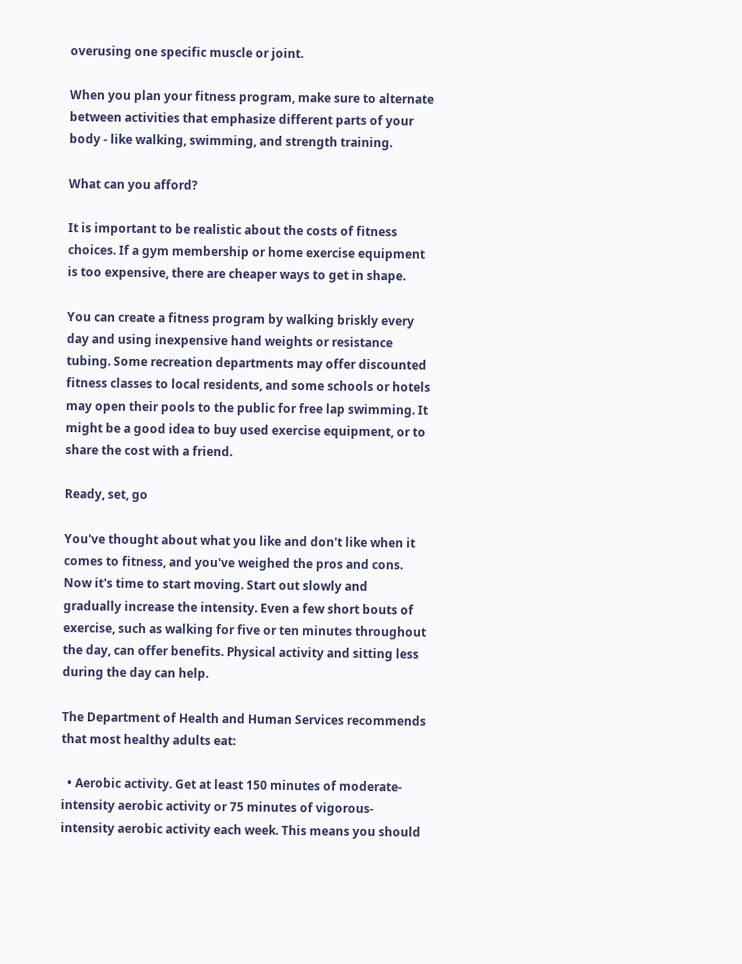overusing one specific muscle or joint.

When you plan your fitness program, make sure to alternate between activities that emphasize different parts of your body - like walking, swimming, and strength training.

What can you afford?

It is important to be realistic about the costs of fitness choices. If a gym membership or home exercise equipment is too expensive, there are cheaper ways to get in shape.

You can create a fitness program by walking briskly every day and using inexpensive hand weights or resistance tubing. Some recreation departments may offer discounted fitness classes to local residents, and some schools or hotels may open their pools to the public for free lap swimming. It might be a good idea to buy used exercise equipment, or to share the cost with a friend.

Ready, set, go

You've thought about what you like and don't like when it comes to fitness, and you've weighed the pros and cons. Now it's time to start moving. Start out slowly and gradually increase the intensity. Even a few short bouts of exercise, such as walking for five or ten minutes throughout the day, can offer benefits. Physical activity and sitting less during the day can help.

The Department of Health and Human Services recommends that most healthy adults eat:

  • Aerobic activity. Get at least 150 minutes of moderate-intensity aerobic activity or 75 minutes of vigorous-intensity aerobic activity each week. This means you should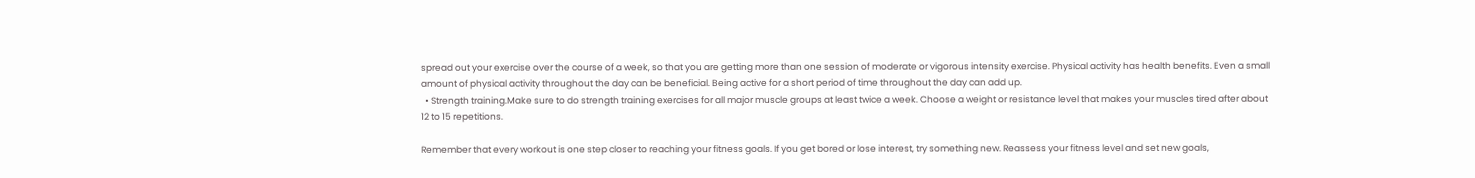spread out your exercise over the course of a week, so that you are getting more than one session of moderate or vigorous intensity exercise. Physical activity has health benefits. Even a small amount of physical activity throughout the day can be beneficial. Being active for a short period of time throughout the day can add up.
  • Strength training.Make sure to do strength training exercises for all major muscle groups at least twice a week. Choose a weight or resistance level that makes your muscles tired after about 12 to 15 repetitions.

Remember that every workout is one step closer to reaching your fitness goals. If you get bored or lose interest, try something new. Reassess your fitness level and set new goals,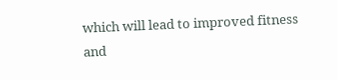which will lead to improved fitness and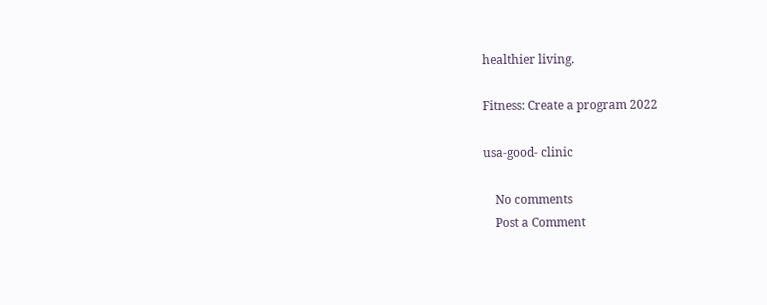healthier living.

Fitness: Create a program 2022

usa-good- clinic

    No comments
    Post a Comment